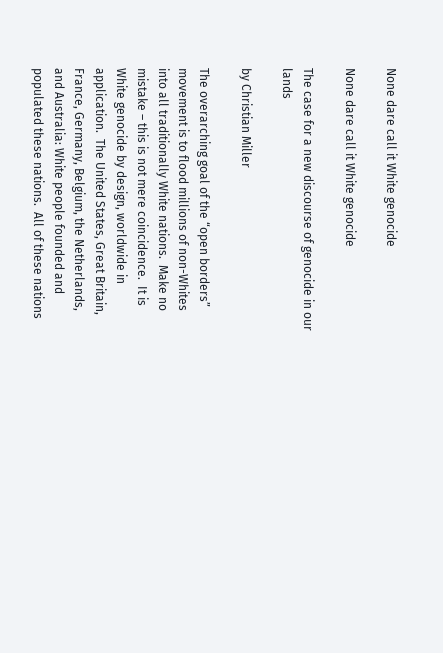None dare call it White genocide

None dare call it White genocide

The case for a new discourse of genocide in our lands

by Christian Miller

The overarching goal of the “open borders” movement is to flood millions of non-Whites into all traditionally White nations.  Make no mistake – this is not mere coincidence.  It is White genocide by design, worldwide in application.  The United States, Great Britain, France, Germany, Belgium, the Netherlands, and Australia: White people founded and populated these nations.  All of these nations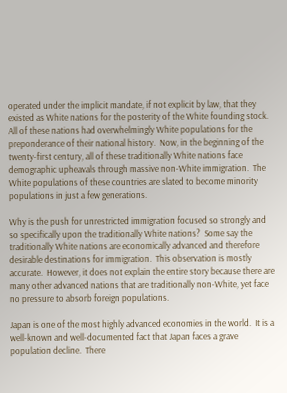operated under the implicit mandate, if not explicit by law, that they existed as White nations for the posterity of the White founding stock.  All of these nations had overwhelmingly White populations for the preponderance of their national history.  Now, in the beginning of the twenty-first century, all of these traditionally White nations face demographic upheavals through massive non-White immigration.  The White populations of these countries are slated to become minority populations in just a few generations.

Why is the push for unrestricted immigration focused so strongly and so specifically upon the traditionally White nations?  Some say the traditionally White nations are economically advanced and therefore desirable destinations for immigration.  This observation is mostly accurate.  However, it does not explain the entire story because there are many other advanced nations that are traditionally non-White, yet face no pressure to absorb foreign populations.

Japan is one of the most highly advanced economies in the world.  It is a well-known and well-documented fact that Japan faces a grave population decline.  There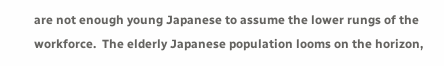are not enough young Japanese to assume the lower rungs of the workforce.  The elderly Japanese population looms on the horizon,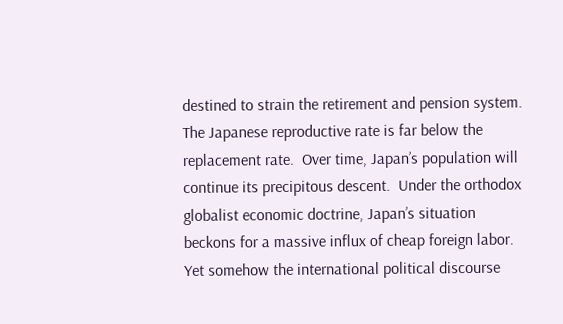destined to strain the retirement and pension system.  The Japanese reproductive rate is far below the replacement rate.  Over time, Japan’s population will continue its precipitous descent.  Under the orthodox globalist economic doctrine, Japan’s situation beckons for a massive influx of cheap foreign labor.  Yet somehow the international political discourse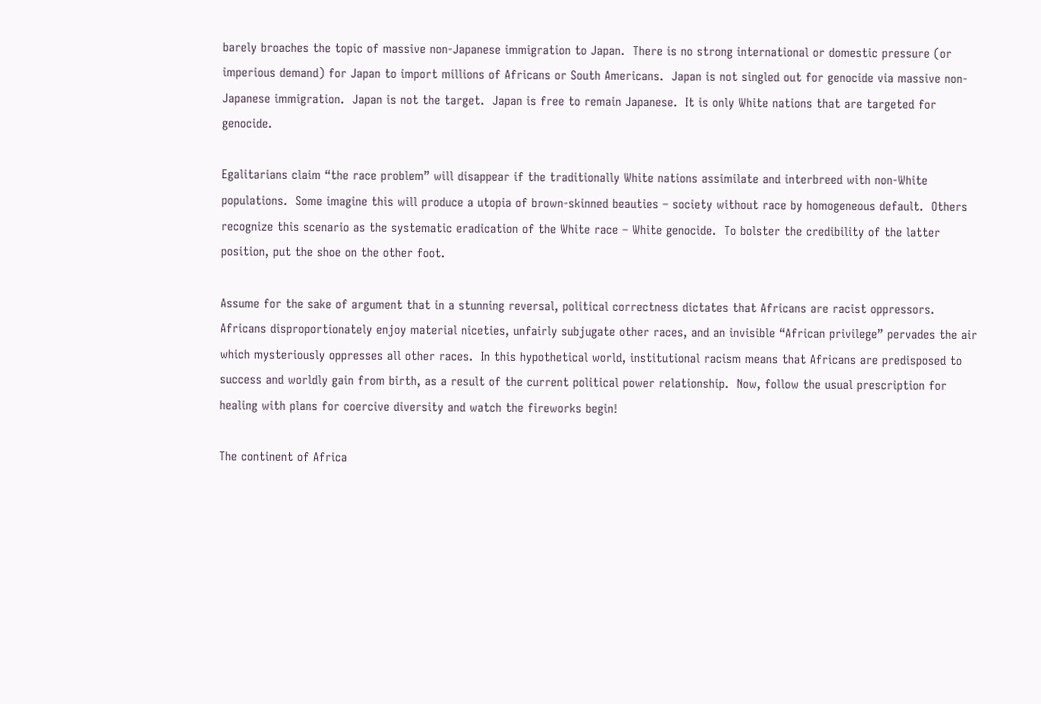barely broaches the topic of massive non-Japanese immigration to Japan.  There is no strong international or domestic pressure (or imperious demand) for Japan to import millions of Africans or South Americans.  Japan is not singled out for genocide via massive non-Japanese immigration.  Japan is not the target.  Japan is free to remain Japanese.  It is only White nations that are targeted for genocide.

Egalitarians claim “the race problem” will disappear if the traditionally White nations assimilate and interbreed with non-White populations.  Some imagine this will produce a utopia of brown-skinned beauties – society without race by homogeneous default.  Others recognize this scenario as the systematic eradication of the White race – White genocide.  To bolster the credibility of the latter position, put the shoe on the other foot.

Assume for the sake of argument that in a stunning reversal, political correctness dictates that Africans are racist oppressors.  Africans disproportionately enjoy material niceties, unfairly subjugate other races, and an invisible “African privilege” pervades the air which mysteriously oppresses all other races.  In this hypothetical world, institutional racism means that Africans are predisposed to success and worldly gain from birth, as a result of the current political power relationship.  Now, follow the usual prescription for healing with plans for coercive diversity and watch the fireworks begin!

The continent of Africa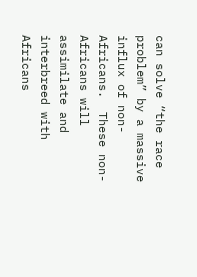can solve “the race problem” by a massive influx of non-Africans.  These non-Africans will assimilate and interbreed with Africans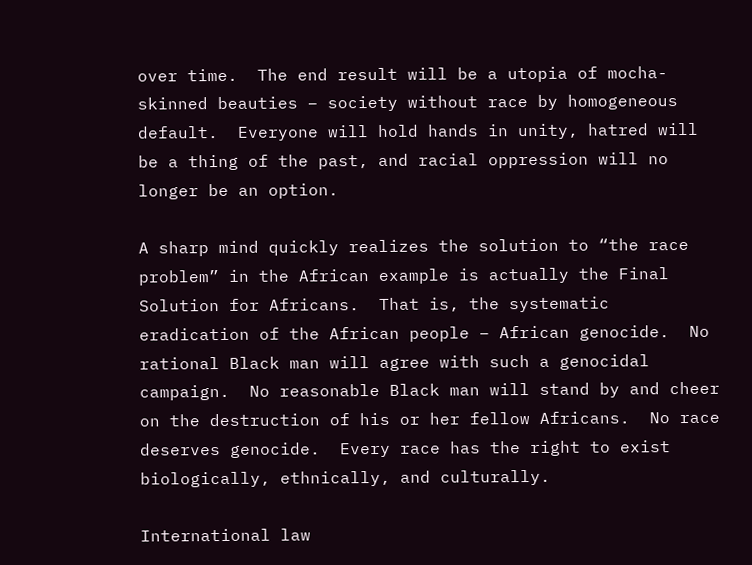over time.  The end result will be a utopia of mocha-skinned beauties – society without race by homogeneous default.  Everyone will hold hands in unity, hatred will be a thing of the past, and racial oppression will no longer be an option.

A sharp mind quickly realizes the solution to “the race problem” in the African example is actually the Final Solution for Africans.  That is, the systematic eradication of the African people – African genocide.  No rational Black man will agree with such a genocidal campaign.  No reasonable Black man will stand by and cheer on the destruction of his or her fellow Africans.  No race deserves genocide.  Every race has the right to exist biologically, ethnically, and culturally.

International law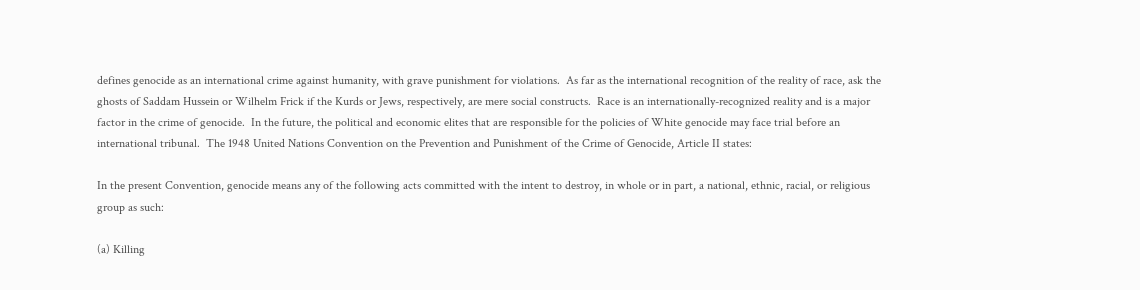defines genocide as an international crime against humanity, with grave punishment for violations.  As far as the international recognition of the reality of race, ask the ghosts of Saddam Hussein or Wilhelm Frick if the Kurds or Jews, respectively, are mere social constructs.  Race is an internationally-recognized reality and is a major factor in the crime of genocide.  In the future, the political and economic elites that are responsible for the policies of White genocide may face trial before an international tribunal.  The 1948 United Nations Convention on the Prevention and Punishment of the Crime of Genocide, Article II states:

In the present Convention, genocide means any of the following acts committed with the intent to destroy, in whole or in part, a national, ethnic, racial, or religious group as such:

(a) Killing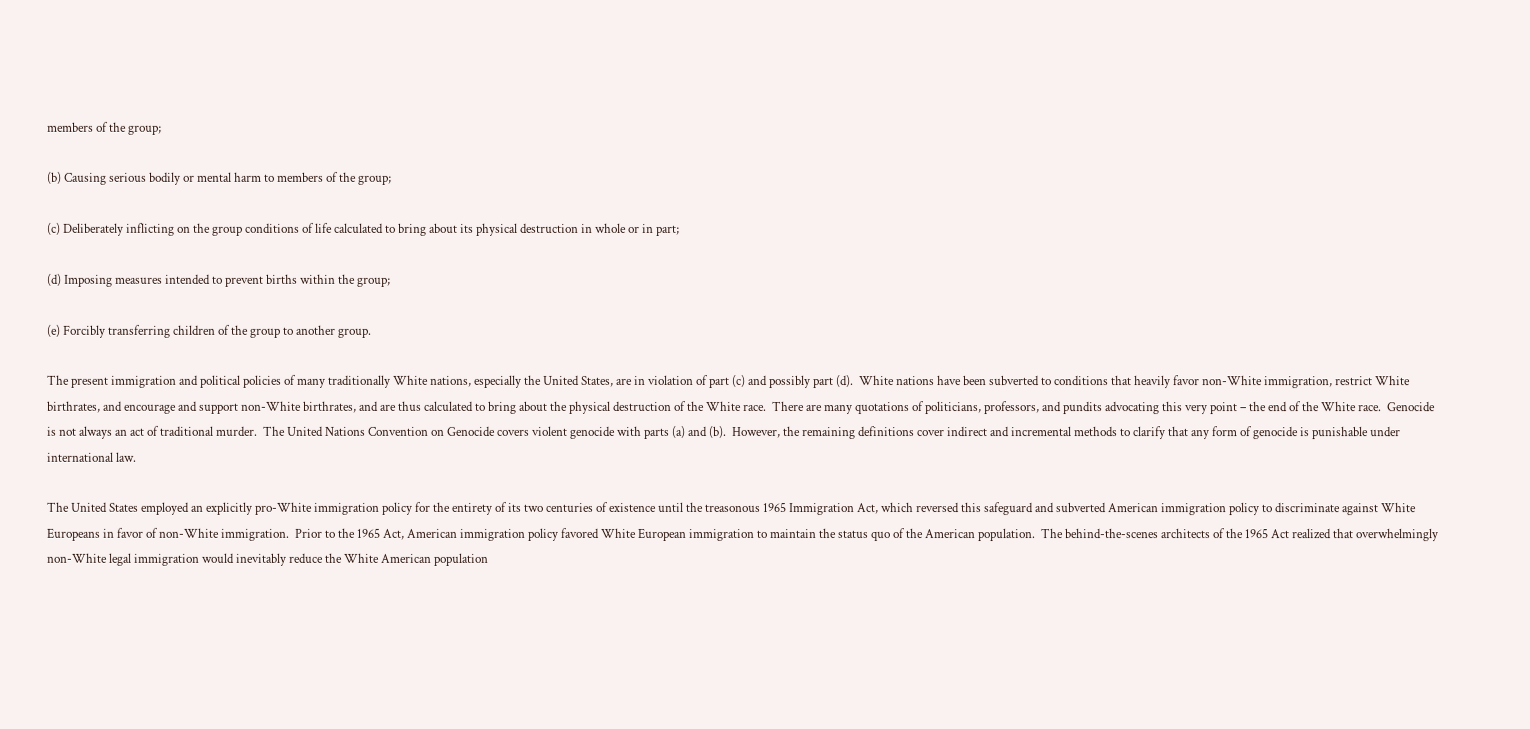members of the group;

(b) Causing serious bodily or mental harm to members of the group;

(c) Deliberately inflicting on the group conditions of life calculated to bring about its physical destruction in whole or in part;

(d) Imposing measures intended to prevent births within the group;

(e) Forcibly transferring children of the group to another group.

The present immigration and political policies of many traditionally White nations, especially the United States, are in violation of part (c) and possibly part (d).  White nations have been subverted to conditions that heavily favor non-White immigration, restrict White birthrates, and encourage and support non-White birthrates, and are thus calculated to bring about the physical destruction of the White race.  There are many quotations of politicians, professors, and pundits advocating this very point – the end of the White race.  Genocide is not always an act of traditional murder.  The United Nations Convention on Genocide covers violent genocide with parts (a) and (b).  However, the remaining definitions cover indirect and incremental methods to clarify that any form of genocide is punishable under international law.

The United States employed an explicitly pro-White immigration policy for the entirety of its two centuries of existence until the treasonous 1965 Immigration Act, which reversed this safeguard and subverted American immigration policy to discriminate against White Europeans in favor of non-White immigration.  Prior to the 1965 Act, American immigration policy favored White European immigration to maintain the status quo of the American population.  The behind-the-scenes architects of the 1965 Act realized that overwhelmingly non-White legal immigration would inevitably reduce the White American population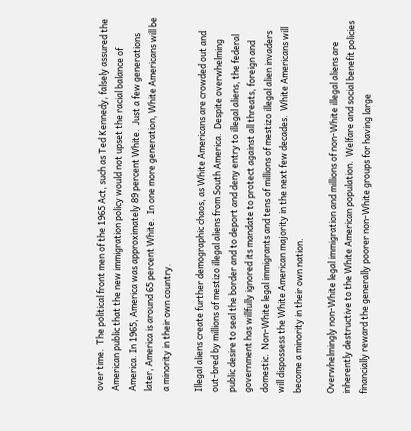over time.  The political front men of the 1965 Act, such as Ted Kennedy, falsely assured the American public that the new immigration policy would not upset the racial balance of America. In 1965, America was approximately 89 percent White.  Just a few generations later, America is around 65 percent White.  In one more generation, White Americans will be a minority in their own country.

Illegal aliens create further demographic chaos, as White Americans are crowded out and out-bred by millions of mestizo illegal aliens from South America.  Despite overwhelming public desire to seal the border and to deport and deny entry to illegal aliens, the federal government has willfully ignored its mandate to protect against all threats, foreign and domestic.  Non-White legal immigrants and tens of millions of mestizo illegal alien invaders will dispossess the White American majority in the next few decades.  White Americans will become a minority in their own nation.

Overwhelmingly non-White legal immigration and millions of non-White illegal aliens are inherently destructive to the White American population.  Welfare and social benefit policies financially reward the generally poorer non-White groups for having large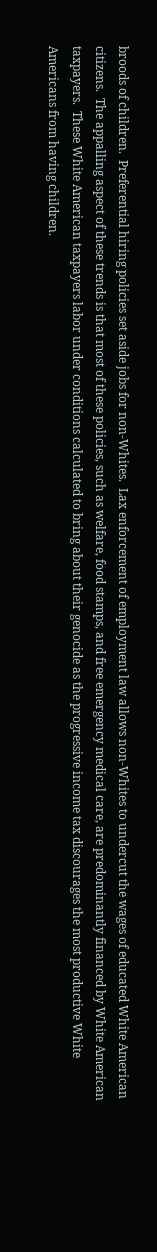broods of children.  Preferential hiring policies set aside jobs for non-Whites.  Lax enforcement of employment law allows non-Whites to undercut the wages of educated White American citizens.  The appalling aspect of these trends is that most of these policies, such as welfare, food stamps, and free emergency medical care, are predominantly financed by White American taxpayers.  These White American taxpayers labor under conditions calculated to bring about their genocide as the progressive income tax discourages the most productive White Americans from having children.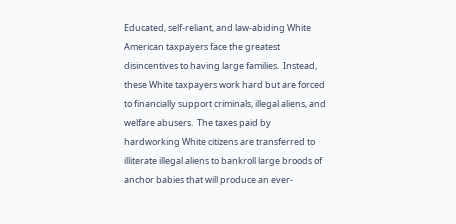Educated, self-reliant, and law-abiding White American taxpayers face the greatest disincentives to having large families.  Instead, these White taxpayers work hard but are forced to financially support criminals, illegal aliens, and welfare abusers.  The taxes paid by hardworking White citizens are transferred to illiterate illegal aliens to bankroll large broods of anchor babies that will produce an ever-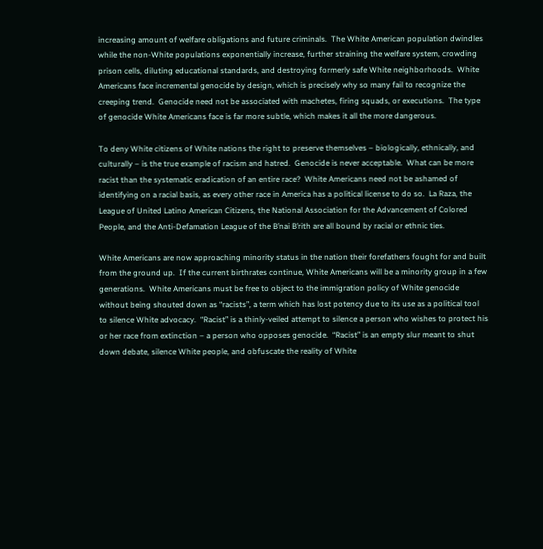increasing amount of welfare obligations and future criminals.  The White American population dwindles while the non-White populations exponentially increase, further straining the welfare system, crowding prison cells, diluting educational standards, and destroying formerly safe White neighborhoods.  White Americans face incremental genocide by design, which is precisely why so many fail to recognize the creeping trend.  Genocide need not be associated with machetes, firing squads, or executions.  The type of genocide White Americans face is far more subtle, which makes it all the more dangerous.

To deny White citizens of White nations the right to preserve themselves – biologically, ethnically, and culturally – is the true example of racism and hatred.  Genocide is never acceptable.  What can be more racist than the systematic eradication of an entire race?  White Americans need not be ashamed of identifying on a racial basis, as every other race in America has a political license to do so.  La Raza, the League of United Latino American Citizens, the National Association for the Advancement of Colored People, and the Anti-Defamation League of the B’nai B’rith are all bound by racial or ethnic ties.

White Americans are now approaching minority status in the nation their forefathers fought for and built from the ground up.  If the current birthrates continue, White Americans will be a minority group in a few generations.  White Americans must be free to object to the immigration policy of White genocide without being shouted down as “racists”, a term which has lost potency due to its use as a political tool to silence White advocacy.  “Racist” is a thinly-veiled attempt to silence a person who wishes to protect his or her race from extinction – a person who opposes genocide.  “Racist” is an empty slur meant to shut down debate, silence White people, and obfuscate the reality of White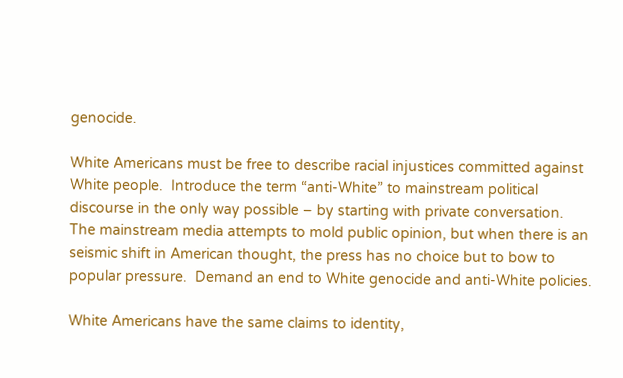genocide.

White Americans must be free to describe racial injustices committed against White people.  Introduce the term “anti-White” to mainstream political discourse in the only way possible – by starting with private conversation.  The mainstream media attempts to mold public opinion, but when there is an seismic shift in American thought, the press has no choice but to bow to popular pressure.  Demand an end to White genocide and anti-White policies.

White Americans have the same claims to identity,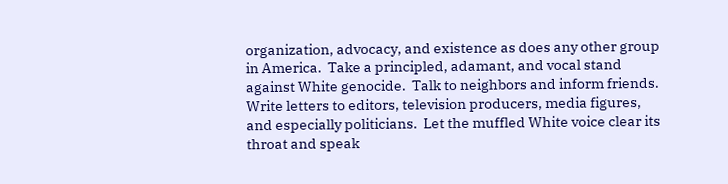organization, advocacy, and existence as does any other group in America.  Take a principled, adamant, and vocal stand against White genocide.  Talk to neighbors and inform friends.  Write letters to editors, television producers, media figures, and especially politicians.  Let the muffled White voice clear its throat and speak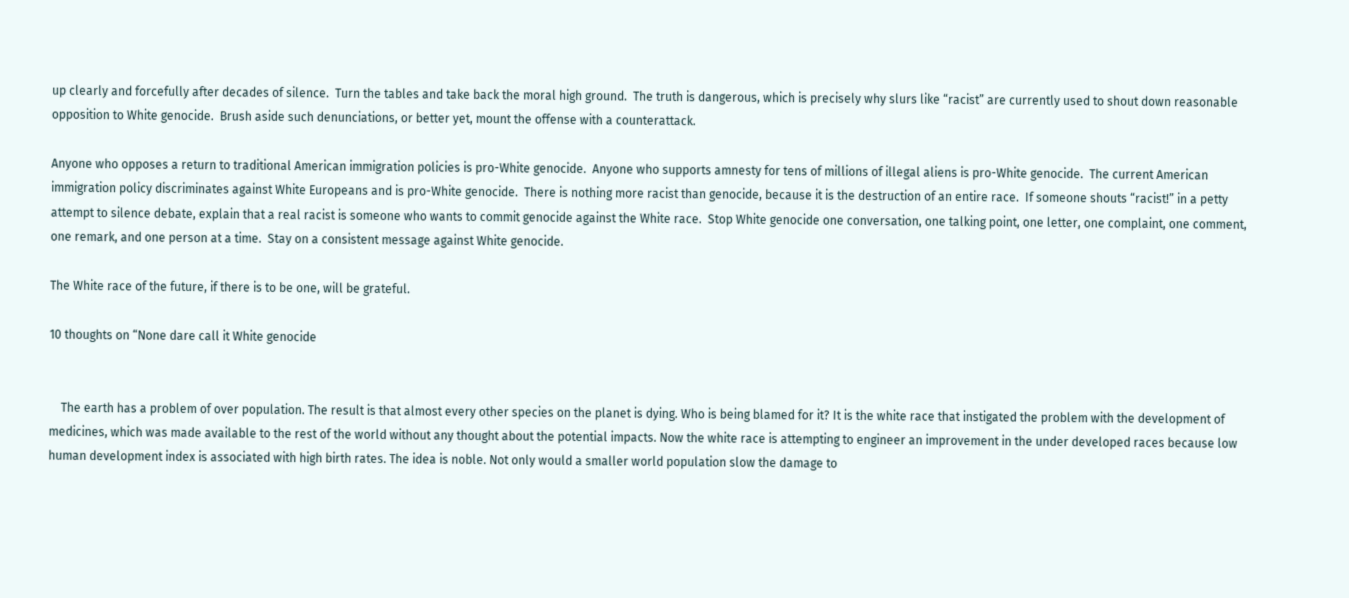up clearly and forcefully after decades of silence.  Turn the tables and take back the moral high ground.  The truth is dangerous, which is precisely why slurs like “racist” are currently used to shout down reasonable opposition to White genocide.  Brush aside such denunciations, or better yet, mount the offense with a counterattack.

Anyone who opposes a return to traditional American immigration policies is pro-White genocide.  Anyone who supports amnesty for tens of millions of illegal aliens is pro-White genocide.  The current American immigration policy discriminates against White Europeans and is pro-White genocide.  There is nothing more racist than genocide, because it is the destruction of an entire race.  If someone shouts “racist!” in a petty attempt to silence debate, explain that a real racist is someone who wants to commit genocide against the White race.  Stop White genocide one conversation, one talking point, one letter, one complaint, one comment, one remark, and one person at a time.  Stay on a consistent message against White genocide.

The White race of the future, if there is to be one, will be grateful.

10 thoughts on “None dare call it White genocide


    The earth has a problem of over population. The result is that almost every other species on the planet is dying. Who is being blamed for it? It is the white race that instigated the problem with the development of medicines, which was made available to the rest of the world without any thought about the potential impacts. Now the white race is attempting to engineer an improvement in the under developed races because low human development index is associated with high birth rates. The idea is noble. Not only would a smaller world population slow the damage to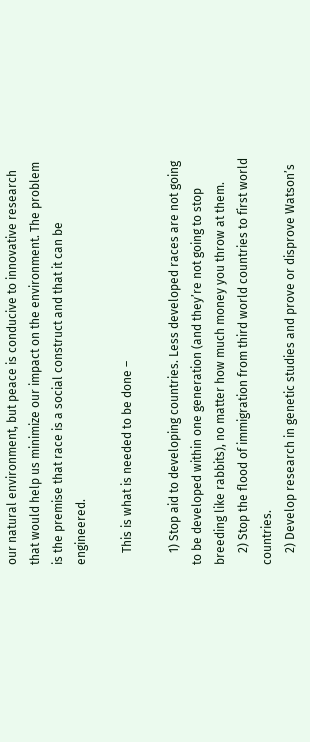our natural environment, but peace is conducive to innovative research that would help us minimize our impact on the environment. The problem is the premise that race is a social construct and that it can be engineered.

    This is what is needed to be done –

    1) Stop aid to developing countries. Less developed races are not going to be developed within one generation (and they’re not going to stop breeding like rabbits), no matter how much money you throw at them.
    2) Stop the flood of immigration from third world countries to first world countries.
    2) Develop research in genetic studies and prove or disprove Watson’s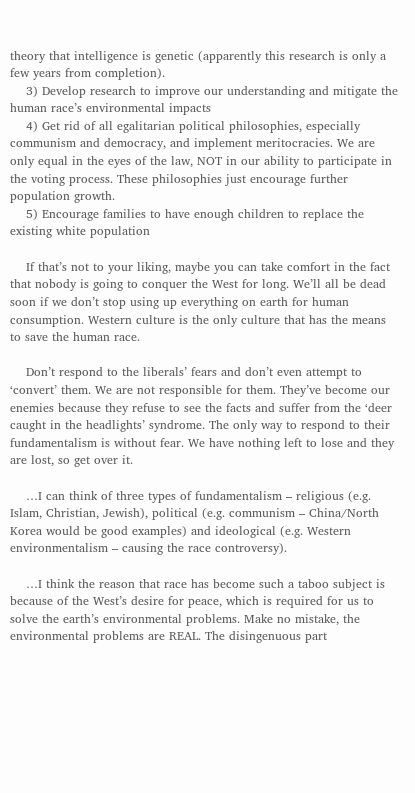theory that intelligence is genetic (apparently this research is only a few years from completion).
    3) Develop research to improve our understanding and mitigate the human race’s environmental impacts
    4) Get rid of all egalitarian political philosophies, especially communism and democracy, and implement meritocracies. We are only equal in the eyes of the law, NOT in our ability to participate in the voting process. These philosophies just encourage further population growth.
    5) Encourage families to have enough children to replace the existing white population

    If that’s not to your liking, maybe you can take comfort in the fact that nobody is going to conquer the West for long. We’ll all be dead soon if we don’t stop using up everything on earth for human consumption. Western culture is the only culture that has the means to save the human race.

    Don’t respond to the liberals’ fears and don’t even attempt to ‘convert’ them. We are not responsible for them. They’ve become our enemies because they refuse to see the facts and suffer from the ‘deer caught in the headlights’ syndrome. The only way to respond to their fundamentalism is without fear. We have nothing left to lose and they are lost, so get over it.

    …I can think of three types of fundamentalism – religious (e.g. Islam, Christian, Jewish), political (e.g. communism – China/North Korea would be good examples) and ideological (e.g. Western environmentalism – causing the race controversy).

    …I think the reason that race has become such a taboo subject is because of the West’s desire for peace, which is required for us to solve the earth’s environmental problems. Make no mistake, the environmental problems are REAL. The disingenuous part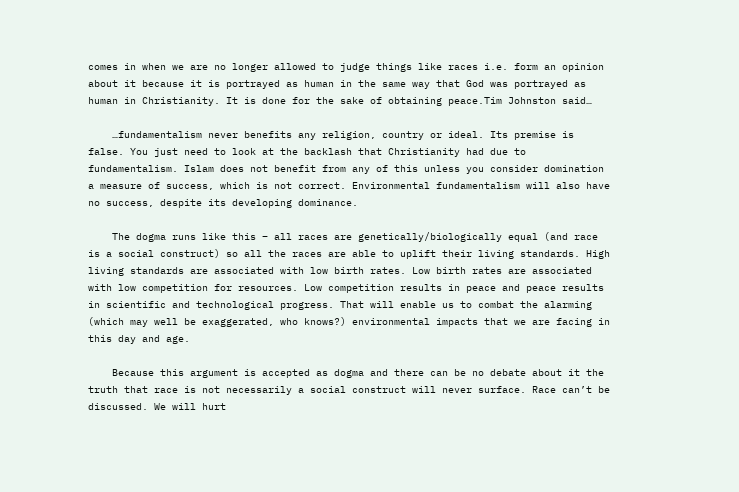comes in when we are no longer allowed to judge things like races i.e. form an opinion about it because it is portrayed as human in the same way that God was portrayed as human in Christianity. It is done for the sake of obtaining peace.Tim Johnston said…

    …fundamentalism never benefits any religion, country or ideal. Its premise is false. You just need to look at the backlash that Christianity had due to fundamentalism. Islam does not benefit from any of this unless you consider domination a measure of success, which is not correct. Environmental fundamentalism will also have no success, despite its developing dominance.

    The dogma runs like this – all races are genetically/biologically equal (and race is a social construct) so all the races are able to uplift their living standards. High living standards are associated with low birth rates. Low birth rates are associated with low competition for resources. Low competition results in peace and peace results in scientific and technological progress. That will enable us to combat the alarming (which may well be exaggerated, who knows?) environmental impacts that we are facing in this day and age.

    Because this argument is accepted as dogma and there can be no debate about it the truth that race is not necessarily a social construct will never surface. Race can’t be discussed. We will hurt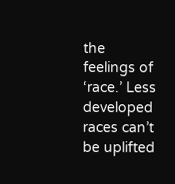the feelings of ‘race.’ Less developed races can’t be uplifted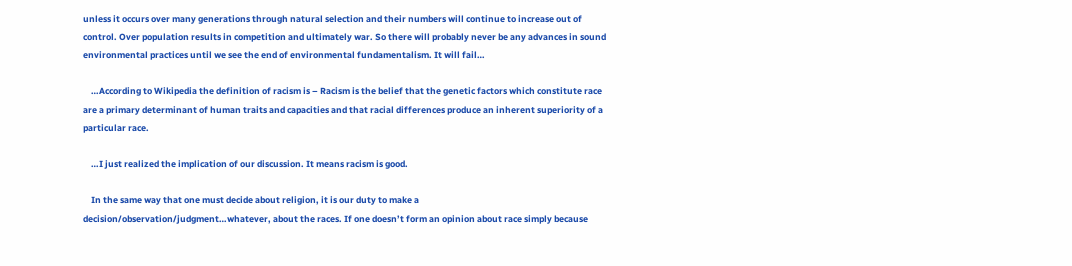unless it occurs over many generations through natural selection and their numbers will continue to increase out of control. Over population results in competition and ultimately war. So there will probably never be any advances in sound environmental practices until we see the end of environmental fundamentalism. It will fail…

    …According to Wikipedia the definition of racism is – Racism is the belief that the genetic factors which constitute race are a primary determinant of human traits and capacities and that racial differences produce an inherent superiority of a particular race.

    …I just realized the implication of our discussion. It means racism is good.

    In the same way that one must decide about religion, it is our duty to make a decision/observation/judgment…whatever, about the races. If one doesn’t form an opinion about race simply because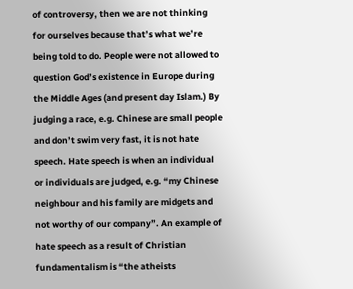of controversy, then we are not thinking for ourselves because that’s what we’re being told to do. People were not allowed to question God’s existence in Europe during the Middle Ages (and present day Islam.) By judging a race, e.g. Chinese are small people and don’t swim very fast, it is not hate speech. Hate speech is when an individual or individuals are judged, e.g. “my Chinese neighbour and his family are midgets and not worthy of our company”. An example of hate speech as a result of Christian fundamentalism is “the atheists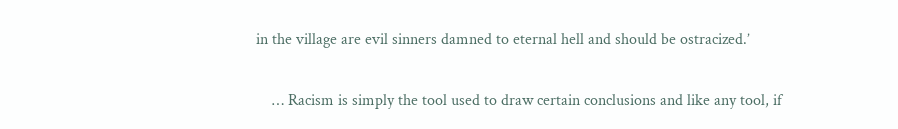in the village are evil sinners damned to eternal hell and should be ostracized.’

    … Racism is simply the tool used to draw certain conclusions and like any tool, if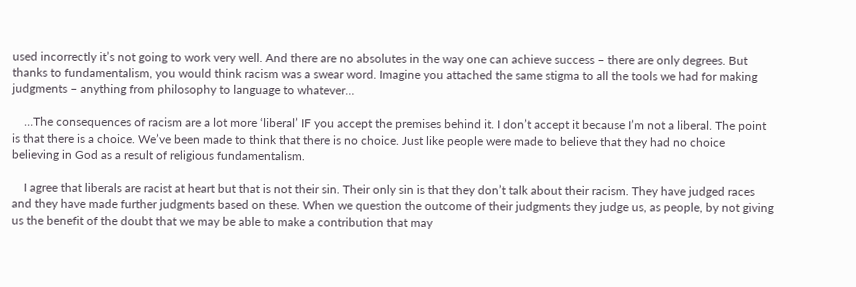used incorrectly it’s not going to work very well. And there are no absolutes in the way one can achieve success – there are only degrees. But thanks to fundamentalism, you would think racism was a swear word. Imagine you attached the same stigma to all the tools we had for making judgments – anything from philosophy to language to whatever…

    …The consequences of racism are a lot more ‘liberal’ IF you accept the premises behind it. I don’t accept it because I’m not a liberal. The point is that there is a choice. We’ve been made to think that there is no choice. Just like people were made to believe that they had no choice believing in God as a result of religious fundamentalism.

    I agree that liberals are racist at heart but that is not their sin. Their only sin is that they don’t talk about their racism. They have judged races and they have made further judgments based on these. When we question the outcome of their judgments they judge us, as people, by not giving us the benefit of the doubt that we may be able to make a contribution that may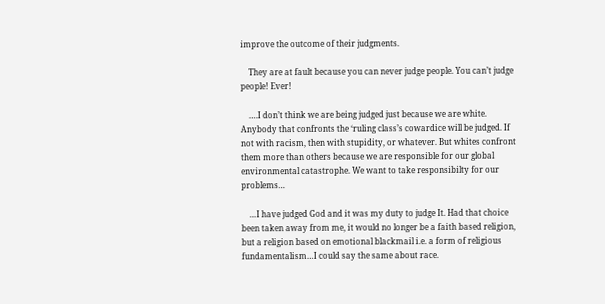improve the outcome of their judgments.

    They are at fault because you can never judge people. You can’t judge people! Ever!

    ….I don’t think we are being judged just because we are white. Anybody that confronts the ‘ruling class’s cowardice will be judged. If not with racism, then with stupidity, or whatever. But whites confront them more than others because we are responsible for our global environmental catastrophe. We want to take responsibilty for our problems…

    …I have judged God and it was my duty to judge It. Had that choice been taken away from me, it would no longer be a faith based religion, but a religion based on emotional blackmail i.e. a form of religious fundamentalism…I could say the same about race.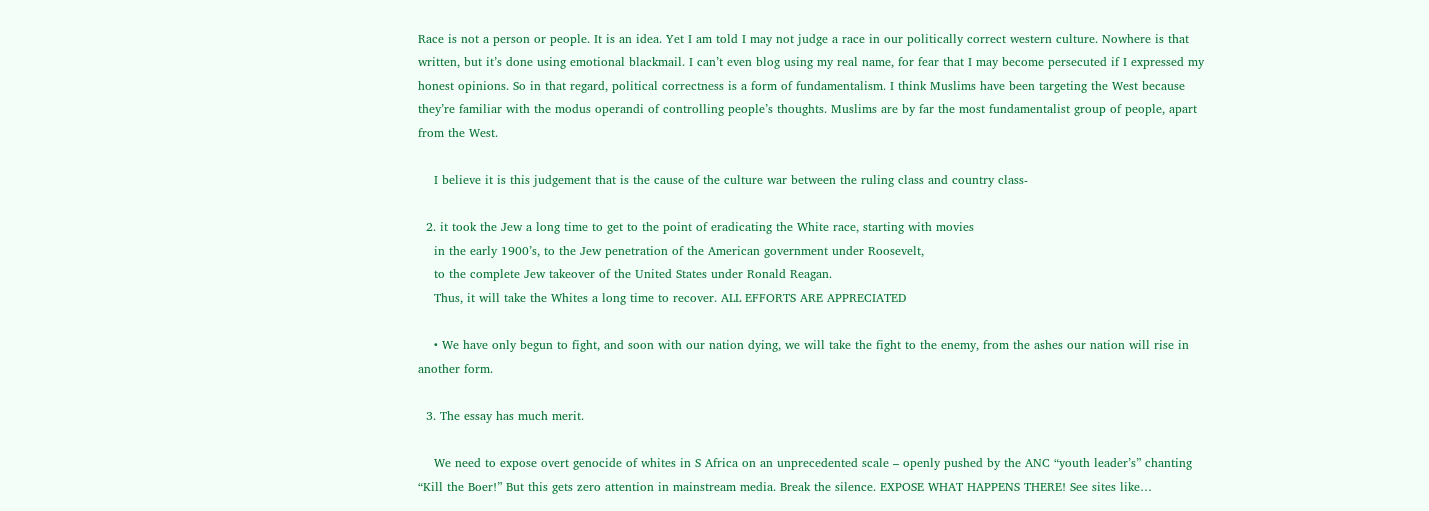Race is not a person or people. It is an idea. Yet I am told I may not judge a race in our politically correct western culture. Nowhere is that written, but it’s done using emotional blackmail. I can’t even blog using my real name, for fear that I may become persecuted if I expressed my honest opinions. So in that regard, political correctness is a form of fundamentalism. I think Muslims have been targeting the West because they’re familiar with the modus operandi of controlling people’s thoughts. Muslims are by far the most fundamentalist group of people, apart from the West.

    I believe it is this judgement that is the cause of the culture war between the ruling class and country class-

  2. it took the Jew a long time to get to the point of eradicating the White race, starting with movies
    in the early 1900’s, to the Jew penetration of the American government under Roosevelt,
    to the complete Jew takeover of the United States under Ronald Reagan.
    Thus, it will take the Whites a long time to recover. ALL EFFORTS ARE APPRECIATED

    • We have only begun to fight, and soon with our nation dying, we will take the fight to the enemy, from the ashes our nation will rise in another form.

  3. The essay has much merit.

    We need to expose overt genocide of whites in S Africa on an unprecedented scale – openly pushed by the ANC “youth leader’s” chanting “Kill the Boer!” But this gets zero attention in mainstream media. Break the silence. EXPOSE WHAT HAPPENS THERE! See sites like…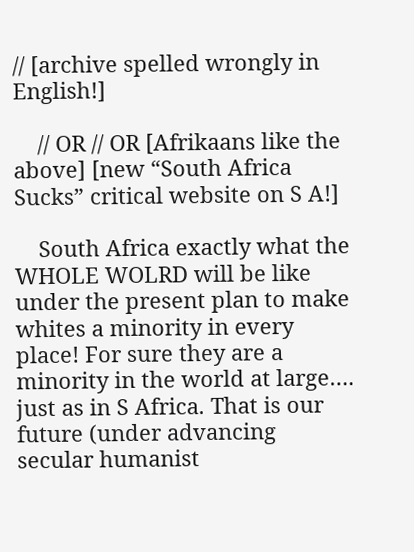// [archive spelled wrongly in English!]

    // OR // OR [Afrikaans like the above] [new “South Africa Sucks” critical website on S A!]

    South Africa exactly what the WHOLE WOLRD will be like under the present plan to make whites a minority in every place! For sure they are a minority in the world at large…. just as in S Africa. That is our future (under advancing secular humanist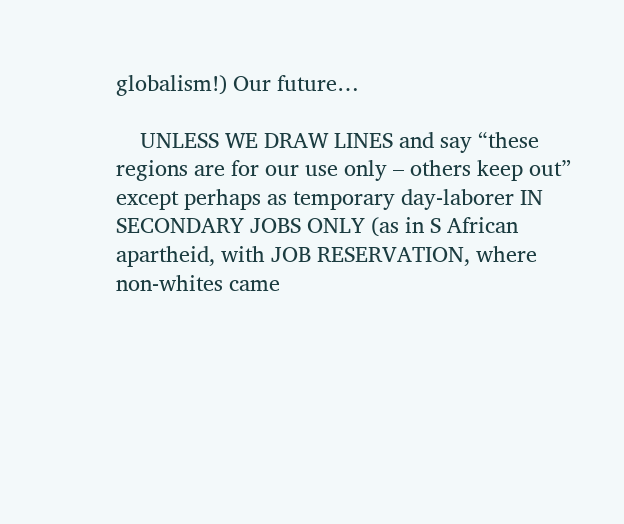globalism!) Our future…

    UNLESS WE DRAW LINES and say “these regions are for our use only – others keep out” except perhaps as temporary day-laborer IN SECONDARY JOBS ONLY (as in S African apartheid, with JOB RESERVATION, where non-whites came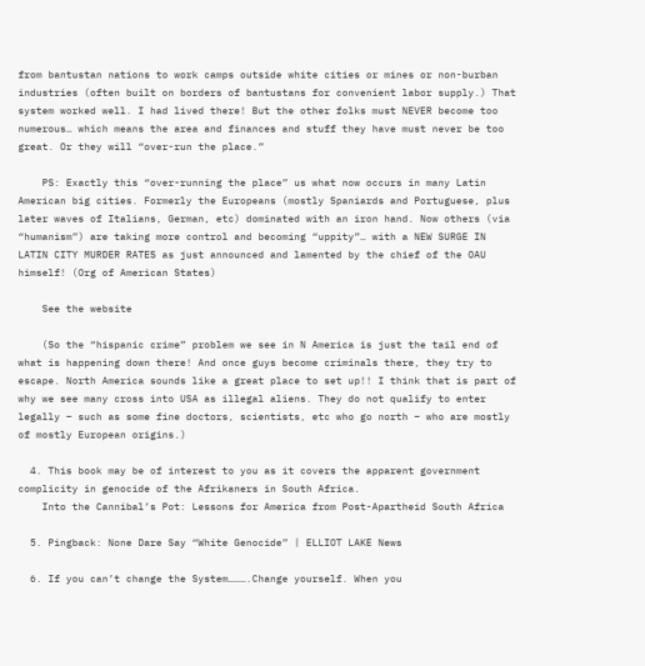from bantustan nations to work camps outside white cities or mines or non-burban industries (often built on borders of bantustans for convenient labor supply.) That system worked well. I had lived there! But the other folks must NEVER become too numerous… which means the area and finances and stuff they have must never be too great. Or they will “over-run the place.”

    PS: Exactly this “over-running the place” us what now occurs in many Latin American big cities. Formerly the Europeans (mostly Spaniards and Portuguese, plus later waves of Italians, German, etc) dominated with an iron hand. Now others (via “humanism”) are taking more control and becoming “uppity”… with a NEW SURGE IN LATIN CITY MURDER RATES as just announced and lamented by the chief of the OAU himself! (Org of American States)

    See the website

    (So the “hispanic crime” problem we see in N America is just the tail end of what is happening down there! And once guys become criminals there, they try to escape. North America sounds like a great place to set up!! I think that is part of why we see many cross into USA as illegal aliens. They do not qualify to enter legally – such as some fine doctors, scientists, etc who go north – who are mostly of mostly European origins.)

  4. This book may be of interest to you as it covers the apparent government complicity in genocide of the Afrikaners in South Africa.
    Into the Cannibal’s Pot: Lessons for America from Post-Apartheid South Africa

  5. Pingback: None Dare Say “White Genocide” | ELLIOT LAKE News

  6. If you can’t change the System……….Change yourself. When you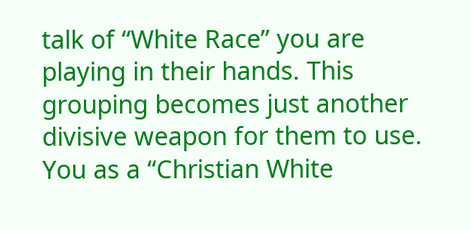talk of “White Race” you are playing in their hands. This grouping becomes just another divisive weapon for them to use. You as a “Christian White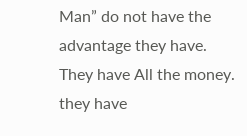Man” do not have the advantage they have. They have All the money. they have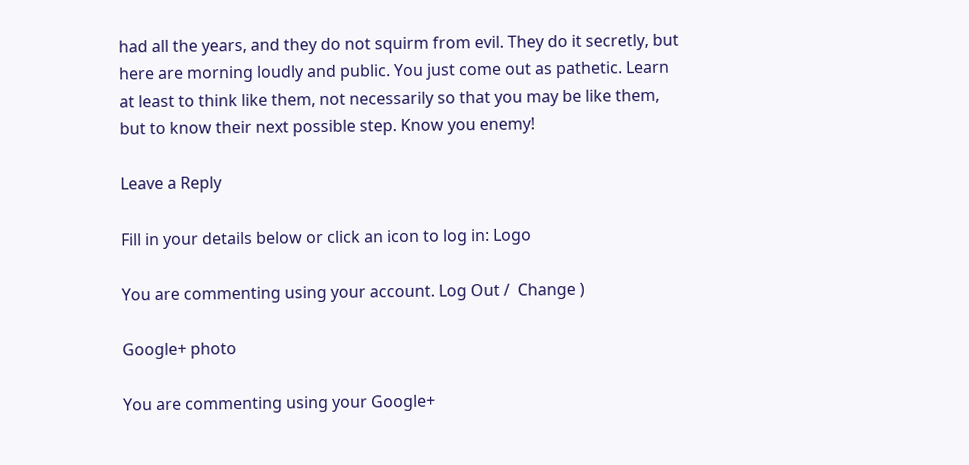had all the years, and they do not squirm from evil. They do it secretly, but here are morning loudly and public. You just come out as pathetic. Learn at least to think like them, not necessarily so that you may be like them, but to know their next possible step. Know you enemy!

Leave a Reply

Fill in your details below or click an icon to log in: Logo

You are commenting using your account. Log Out /  Change )

Google+ photo

You are commenting using your Google+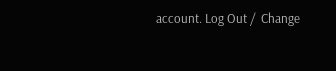account. Log Out /  Change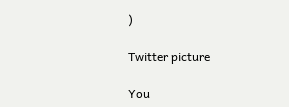)

Twitter picture

You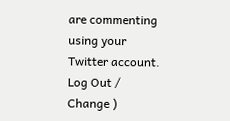are commenting using your Twitter account. Log Out /  Change )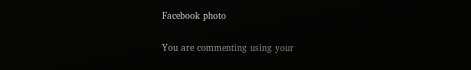Facebook photo

You are commenting using your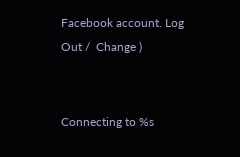Facebook account. Log Out /  Change )


Connecting to %s